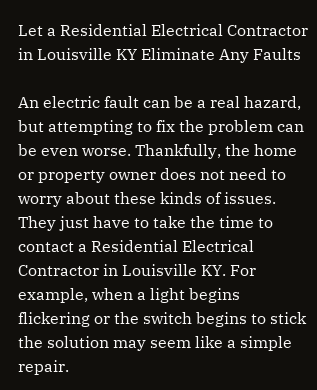Let a Residential Electrical Contractor in Louisville KY Eliminate Any Faults

An electric fault can be a real hazard, but attempting to fix the problem can be even worse. Thankfully, the home or property owner does not need to worry about these kinds of issues. They just have to take the time to contact a Residential Electrical Contractor in Louisville KY. For example, when a light begins flickering or the switch begins to stick the solution may seem like a simple repair.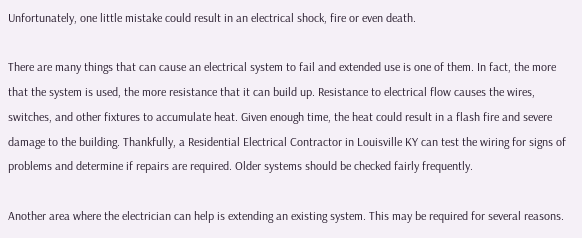Unfortunately, one little mistake could result in an electrical shock, fire or even death.

There are many things that can cause an electrical system to fail and extended use is one of them. In fact, the more that the system is used, the more resistance that it can build up. Resistance to electrical flow causes the wires, switches, and other fixtures to accumulate heat. Given enough time, the heat could result in a flash fire and severe damage to the building. Thankfully, a Residential Electrical Contractor in Louisville KY can test the wiring for signs of problems and determine if repairs are required. Older systems should be checked fairly frequently.

Another area where the electrician can help is extending an existing system. This may be required for several reasons.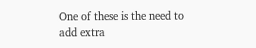One of these is the need to add extra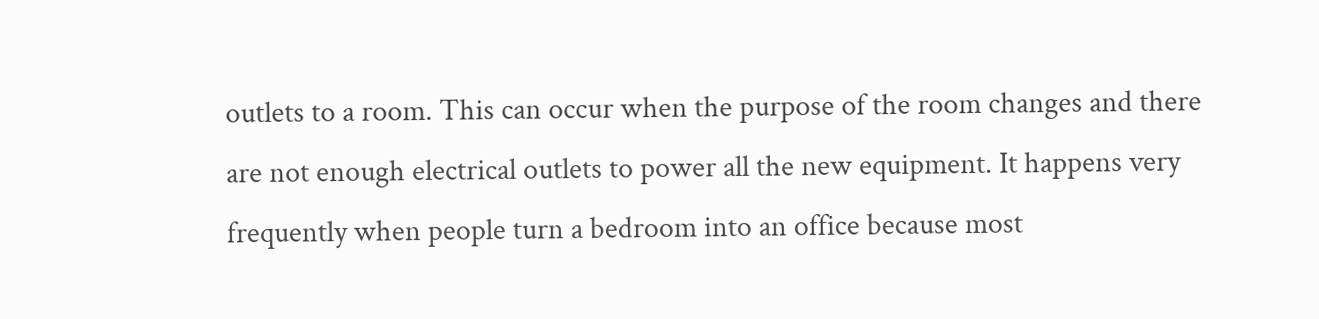outlets to a room. This can occur when the purpose of the room changes and there are not enough electrical outlets to power all the new equipment. It happens very frequently when people turn a bedroom into an office because most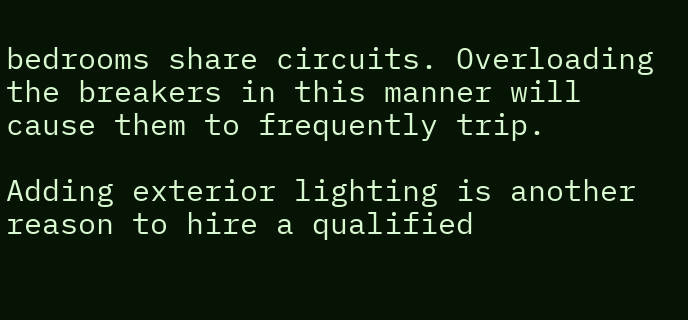bedrooms share circuits. Overloading the breakers in this manner will cause them to frequently trip.

Adding exterior lighting is another reason to hire a qualified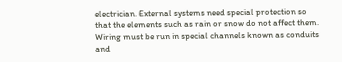electrician. External systems need special protection so that the elements such as rain or snow do not affect them. Wiring must be run in special channels known as conduits and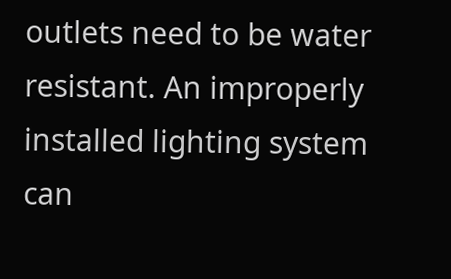outlets need to be water resistant. An improperly installed lighting system can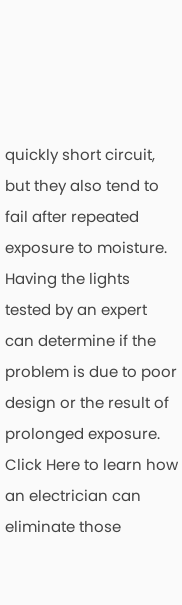quickly short circuit, but they also tend to fail after repeated exposure to moisture. Having the lights tested by an expert can determine if the problem is due to poor design or the result of prolonged exposure. Click Here to learn how an electrician can eliminate those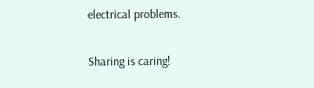electrical problems.

Sharing is caring!